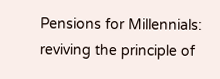Pensions for Millennials: reviving the principle of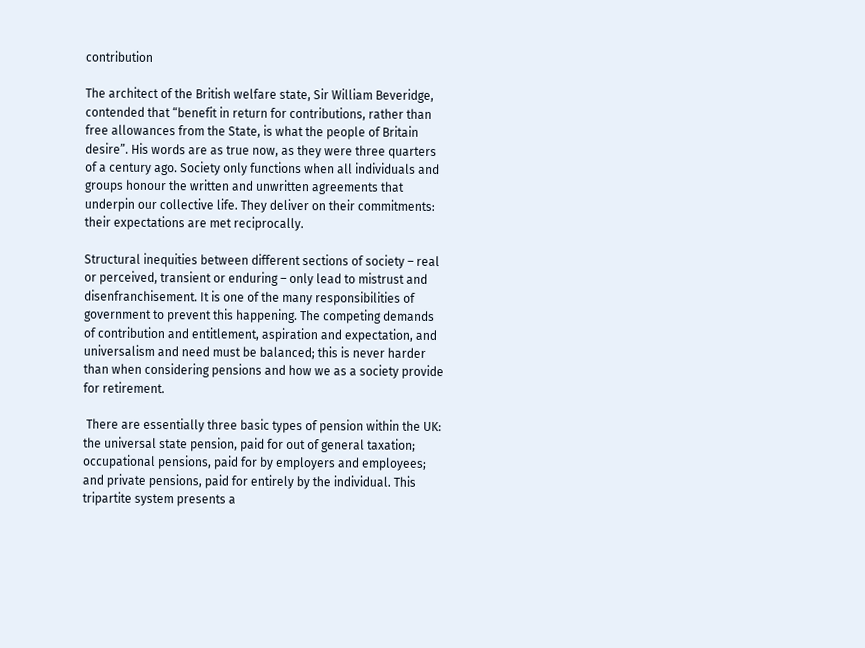contribution

The architect of the British welfare state, Sir William Beveridge, contended that “benefit in return for contributions, rather than free allowances from the State, is what the people of Britain desire”. His words are as true now, as they were three quarters of a century ago. Society only functions when all individuals and groups honour the written and unwritten agreements that underpin our collective life. They deliver on their commitments: their expectations are met reciprocally.

Structural inequities between different sections of society – real or perceived, transient or enduring – only lead to mistrust and disenfranchisement. It is one of the many responsibilities of government to prevent this happening. The competing demands of contribution and entitlement, aspiration and expectation, and universalism and need must be balanced; this is never harder than when considering pensions and how we as a society provide for retirement.

 There are essentially three basic types of pension within the UK: the universal state pension, paid for out of general taxation; occupational pensions, paid for by employers and employees; and private pensions, paid for entirely by the individual. This tripartite system presents a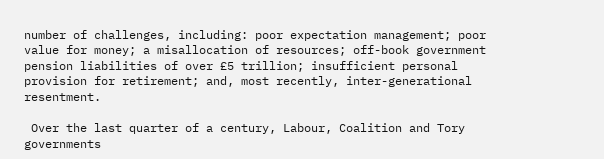number of challenges, including: poor expectation management; poor value for money; a misallocation of resources; off-book government pension liabilities of over £5 trillion; insufficient personal provision for retirement; and, most recently, inter-generational resentment.

 Over the last quarter of a century, Labour, Coalition and Tory governments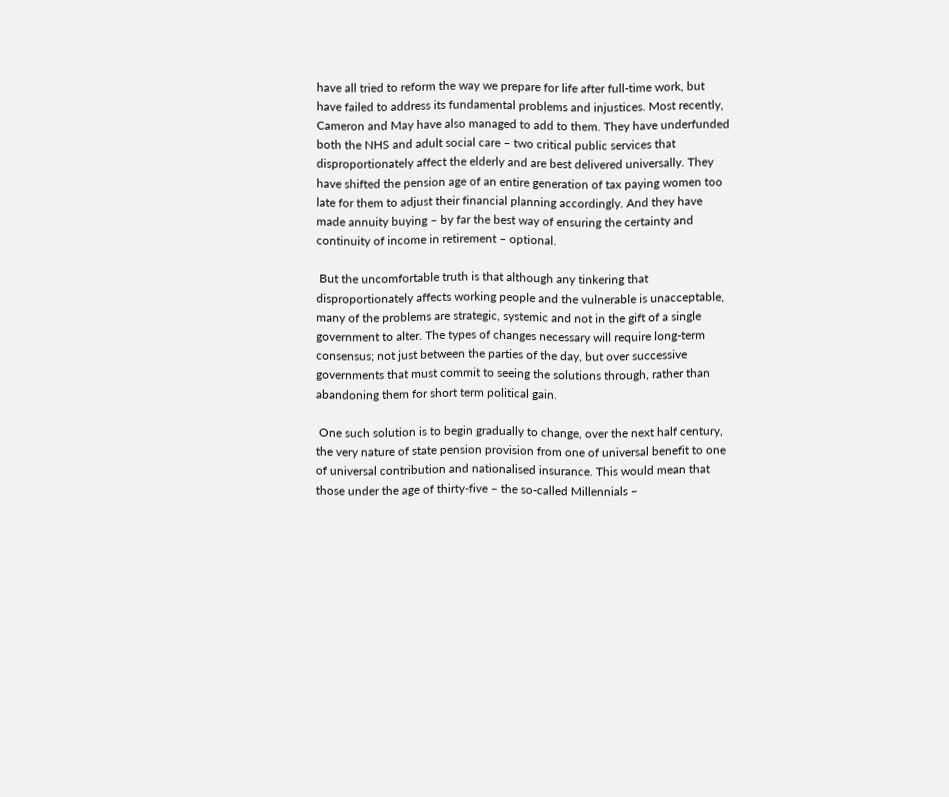have all tried to reform the way we prepare for life after full-time work, but have failed to address its fundamental problems and injustices. Most recently, Cameron and May have also managed to add to them. They have underfunded both the NHS and adult social care – two critical public services that disproportionately affect the elderly and are best delivered universally. They have shifted the pension age of an entire generation of tax paying women too late for them to adjust their financial planning accordingly. And they have made annuity buying – by far the best way of ensuring the certainty and continuity of income in retirement – optional.

 But the uncomfortable truth is that although any tinkering that disproportionately affects working people and the vulnerable is unacceptable, many of the problems are strategic, systemic and not in the gift of a single government to alter. The types of changes necessary will require long-term consensus; not just between the parties of the day, but over successive governments that must commit to seeing the solutions through, rather than abandoning them for short term political gain.

 One such solution is to begin gradually to change, over the next half century, the very nature of state pension provision from one of universal benefit to one of universal contribution and nationalised insurance. This would mean that those under the age of thirty-five – the so-called Millennials –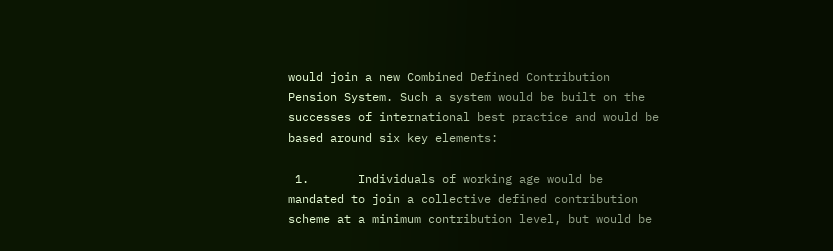would join a new Combined Defined Contribution Pension System. Such a system would be built on the successes of international best practice and would be based around six key elements:

 1.       Individuals of working age would be mandated to join a collective defined contribution scheme at a minimum contribution level, but would be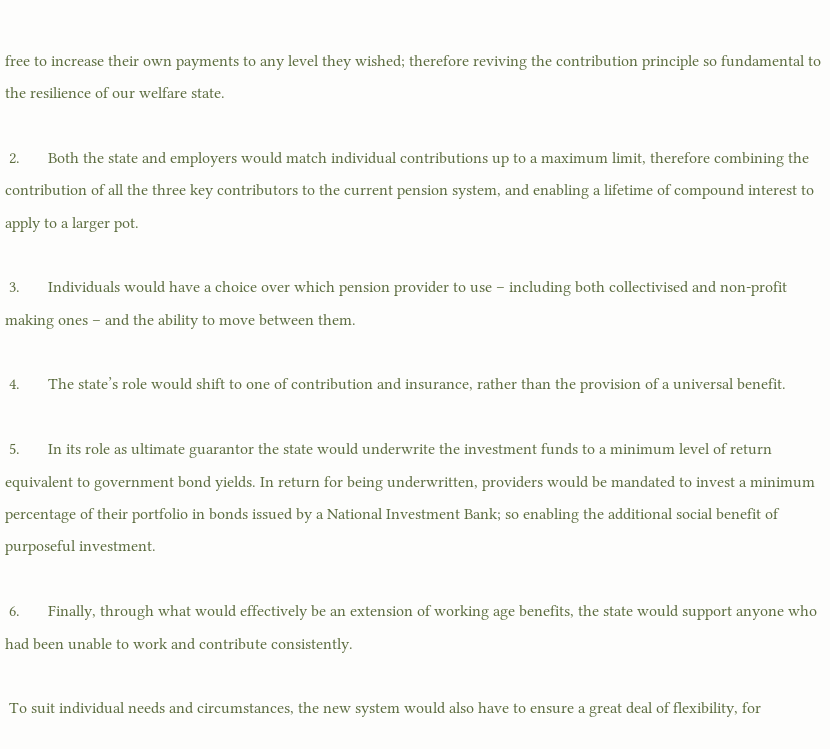free to increase their own payments to any level they wished; therefore reviving the contribution principle so fundamental to the resilience of our welfare state.

 2.       Both the state and employers would match individual contributions up to a maximum limit, therefore combining the contribution of all the three key contributors to the current pension system, and enabling a lifetime of compound interest to apply to a larger pot.

 3.       Individuals would have a choice over which pension provider to use – including both collectivised and non-profit making ones – and the ability to move between them.

 4.       The state’s role would shift to one of contribution and insurance, rather than the provision of a universal benefit.

 5.       In its role as ultimate guarantor the state would underwrite the investment funds to a minimum level of return equivalent to government bond yields. In return for being underwritten, providers would be mandated to invest a minimum percentage of their portfolio in bonds issued by a National Investment Bank; so enabling the additional social benefit of purposeful investment.

 6.       Finally, through what would effectively be an extension of working age benefits, the state would support anyone who had been unable to work and contribute consistently.

 To suit individual needs and circumstances, the new system would also have to ensure a great deal of flexibility, for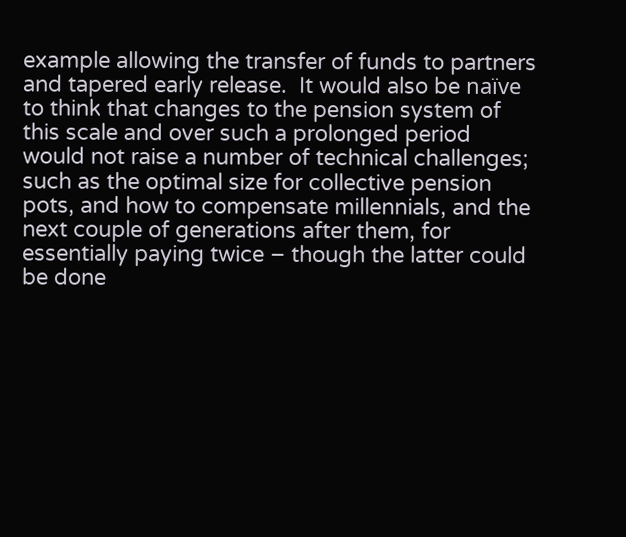example allowing the transfer of funds to partners and tapered early release.  It would also be naïve to think that changes to the pension system of this scale and over such a prolonged period would not raise a number of technical challenges; such as the optimal size for collective pension pots, and how to compensate millennials, and the next couple of generations after them, for essentially paying twice – though the latter could be done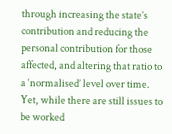through increasing the state’s contribution and reducing the personal contribution for those affected, and altering that ratio to a ‘normalised’ level over time. Yet, while there are still issues to be worked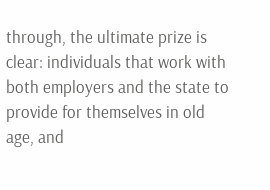through, the ultimate prize is clear: individuals that work with both employers and the state to provide for themselves in old age, and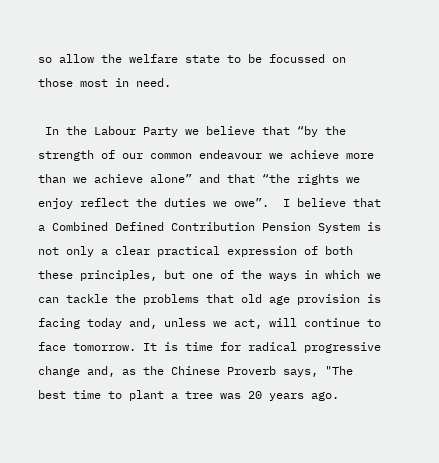so allow the welfare state to be focussed on those most in need.

 In the Labour Party we believe that “by the strength of our common endeavour we achieve more than we achieve alone” and that “the rights we enjoy reflect the duties we owe”.  I believe that a Combined Defined Contribution Pension System is not only a clear practical expression of both these principles, but one of the ways in which we can tackle the problems that old age provision is facing today and, unless we act, will continue to face tomorrow. It is time for radical progressive change and, as the Chinese Proverb says, "The best time to plant a tree was 20 years ago.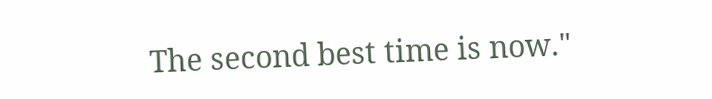The second best time is now."